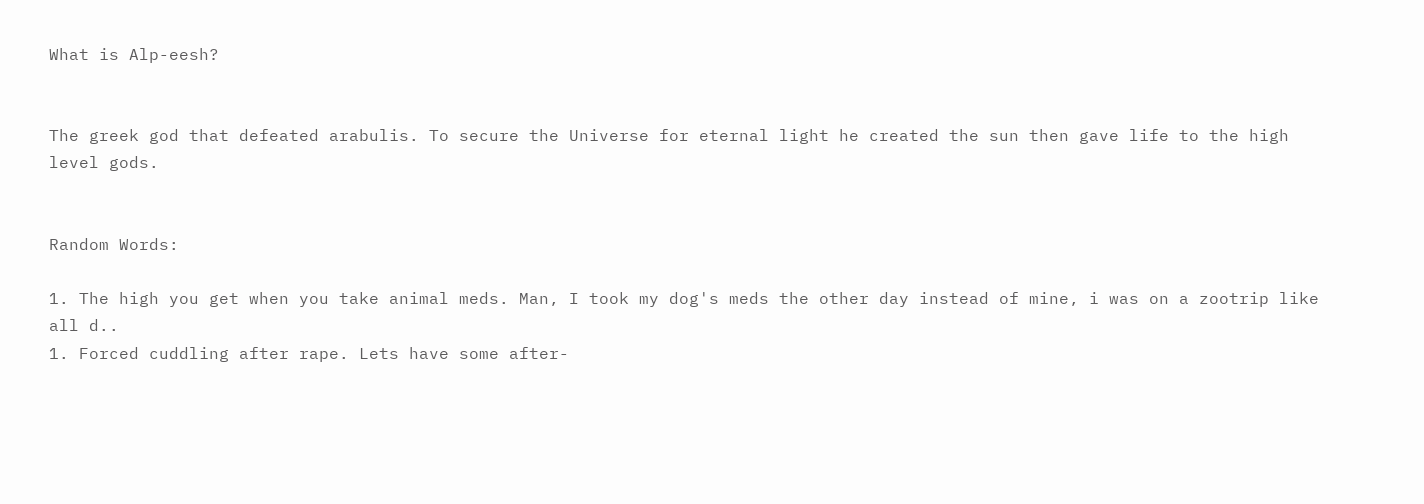What is Alp-eesh?


The greek god that defeated arabulis. To secure the Universe for eternal light he created the sun then gave life to the high level gods.


Random Words:

1. The high you get when you take animal meds. Man, I took my dog's meds the other day instead of mine, i was on a zootrip like all d..
1. Forced cuddling after rape. Lets have some after-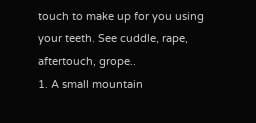touch to make up for you using your teeth. See cuddle, rape, aftertouch, grope..
1. A small mountain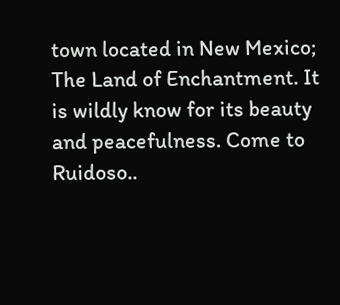town located in New Mexico; The Land of Enchantment. It is wildly know for its beauty and peacefulness. Come to Ruidoso..